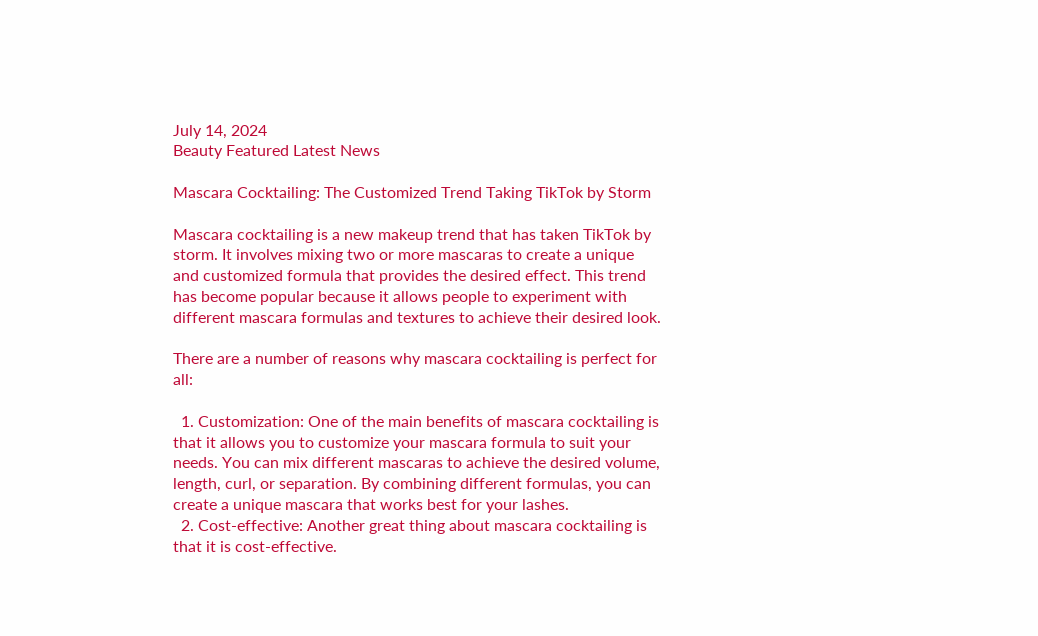July 14, 2024
Beauty Featured Latest News

Mascara Cocktailing: The Customized Trend Taking TikTok by Storm

Mascara cocktailing is a new makeup trend that has taken TikTok by storm. It involves mixing two or more mascaras to create a unique and customized formula that provides the desired effect. This trend has become popular because it allows people to experiment with different mascara formulas and textures to achieve their desired look.

There are a number of reasons why mascara cocktailing is perfect for all:

  1. Customization: One of the main benefits of mascara cocktailing is that it allows you to customize your mascara formula to suit your needs. You can mix different mascaras to achieve the desired volume, length, curl, or separation. By combining different formulas, you can create a unique mascara that works best for your lashes.
  2. Cost-effective: Another great thing about mascara cocktailing is that it is cost-effective.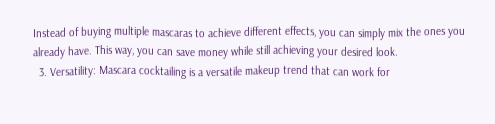Instead of buying multiple mascaras to achieve different effects, you can simply mix the ones you already have. This way, you can save money while still achieving your desired look.
  3. Versatility: Mascara cocktailing is a versatile makeup trend that can work for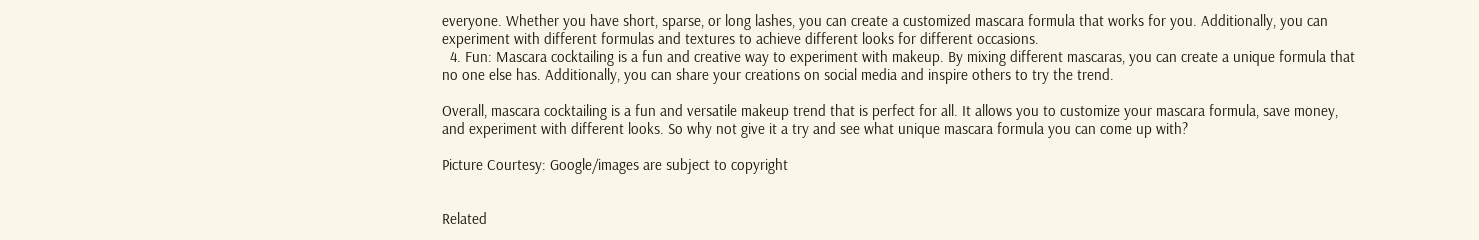everyone. Whether you have short, sparse, or long lashes, you can create a customized mascara formula that works for you. Additionally, you can experiment with different formulas and textures to achieve different looks for different occasions.
  4. Fun: Mascara cocktailing is a fun and creative way to experiment with makeup. By mixing different mascaras, you can create a unique formula that no one else has. Additionally, you can share your creations on social media and inspire others to try the trend.

Overall, mascara cocktailing is a fun and versatile makeup trend that is perfect for all. It allows you to customize your mascara formula, save money, and experiment with different looks. So why not give it a try and see what unique mascara formula you can come up with?

Picture Courtesy: Google/images are subject to copyright


Related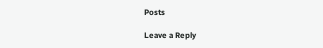Posts

Leave a Reply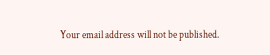Your email address will not be published.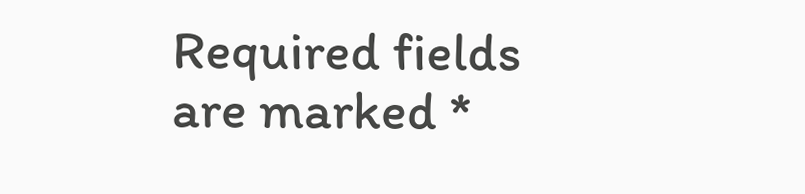Required fields are marked *